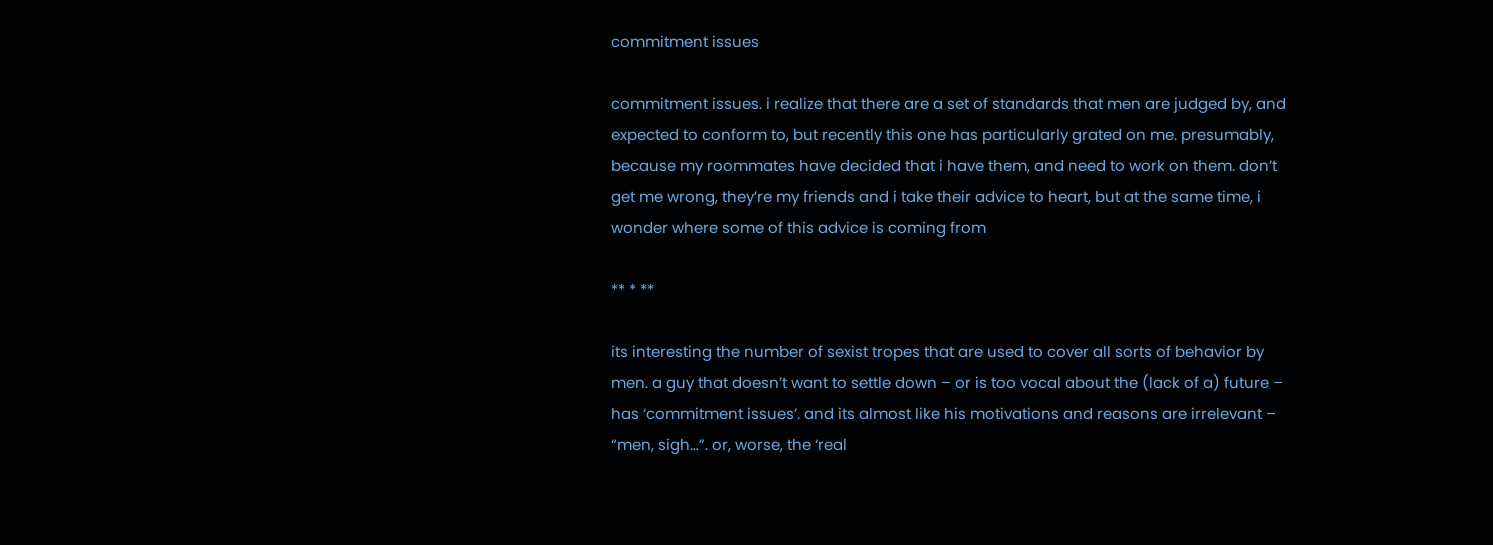commitment issues

commitment issues. i realize that there are a set of standards that men are judged by, and expected to conform to, but recently this one has particularly grated on me. presumably, because my roommates have decided that i have them, and need to work on them. don’t get me wrong, they’re my friends and i take their advice to heart, but at the same time, i wonder where some of this advice is coming from

** * **

its interesting the number of sexist tropes that are used to cover all sorts of behavior by men. a guy that doesn’t want to settle down – or is too vocal about the (lack of a) future – has ‘commitment issues’. and its almost like his motivations and reasons are irrelevant – “men, sigh…”. or, worse, the ‘real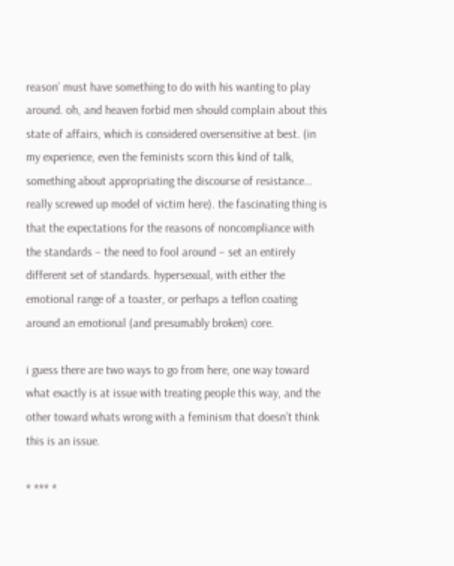reason’ must have something to do with his wanting to play around. oh, and heaven forbid men should complain about this state of affairs, which is considered oversensitive at best. (in my experience, even the feminists scorn this kind of talk, something about appropriating the discourse of resistance… really screwed up model of victim here). the fascinating thing is that the expectations for the reasons of noncompliance with the standards – the need to fool around – set an entirely different set of standards. hypersexual, with either the emotional range of a toaster, or perhaps a teflon coating around an emotional (and presumably broken) core.

i guess there are two ways to go from here, one way toward what exactly is at issue with treating people this way, and the other toward whats wrong with a feminism that doesn’t think this is an issue.

* *** *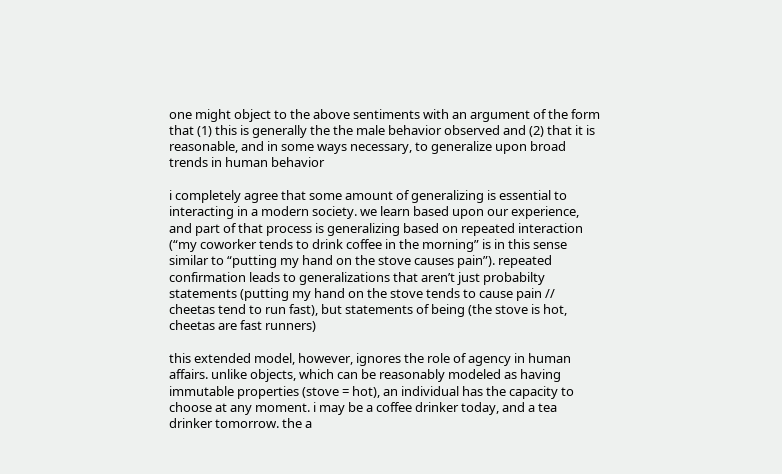one might object to the above sentiments with an argument of the form that (1) this is generally the the male behavior observed and (2) that it is reasonable, and in some ways necessary, to generalize upon broad trends in human behavior

i completely agree that some amount of generalizing is essential to interacting in a modern society. we learn based upon our experience, and part of that process is generalizing based on repeated interaction (“my coworker tends to drink coffee in the morning” is in this sense similar to “putting my hand on the stove causes pain”). repeated confirmation leads to generalizations that aren’t just probabilty statements (putting my hand on the stove tends to cause pain // cheetas tend to run fast), but statements of being (the stove is hot, cheetas are fast runners)

this extended model, however, ignores the role of agency in human affairs. unlike objects, which can be reasonably modeled as having immutable properties (stove = hot), an individual has the capacity to choose at any moment. i may be a coffee drinker today, and a tea drinker tomorrow. the a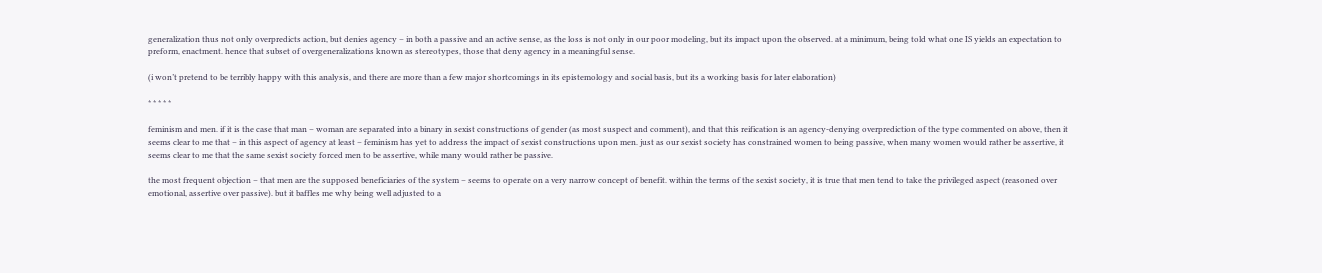generalization thus not only overpredicts action, but denies agency – in both a passive and an active sense, as the loss is not only in our poor modeling, but its impact upon the observed. at a minimum, being told what one IS yields an expectation to preform, enactment. hence that subset of overgeneralizations known as stereotypes, those that deny agency in a meaningful sense.

(i won’t pretend to be terribly happy with this analysis, and there are more than a few major shortcomings in its epistemology and social basis, but its a working basis for later elaboration)

* * * * *

feminism and men. if it is the case that man – woman are separated into a binary in sexist constructions of gender (as most suspect and comment), and that this reification is an agency-denying overprediction of the type commented on above, then it seems clear to me that – in this aspect of agency at least – feminism has yet to address the impact of sexist constructions upon men. just as our sexist society has constrained women to being passive, when many women would rather be assertive, it seems clear to me that the same sexist society forced men to be assertive, while many would rather be passive.

the most frequent objection – that men are the supposed beneficiaries of the system – seems to operate on a very narrow concept of benefit. within the terms of the sexist society, it is true that men tend to take the privileged aspect (reasoned over emotional, assertive over passive). but it baffles me why being well adjusted to a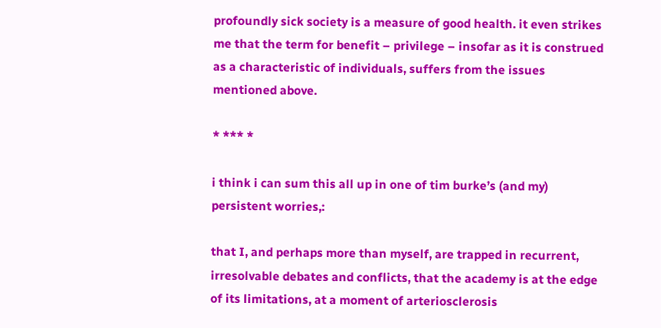profoundly sick society is a measure of good health. it even strikes me that the term for benefit – privilege – insofar as it is construed as a characteristic of individuals, suffers from the issues mentioned above.

* *** *

i think i can sum this all up in one of tim burke’s (and my) persistent worries,:

that I, and perhaps more than myself, are trapped in recurrent, irresolvable debates and conflicts, that the academy is at the edge of its limitations, at a moment of arteriosclerosis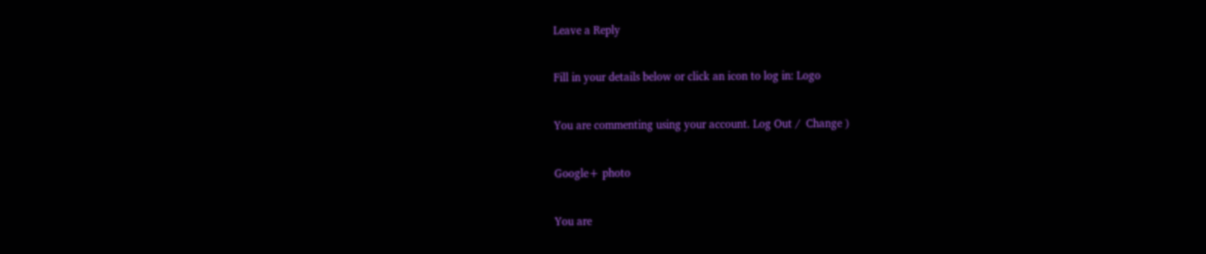Leave a Reply

Fill in your details below or click an icon to log in: Logo

You are commenting using your account. Log Out /  Change )

Google+ photo

You are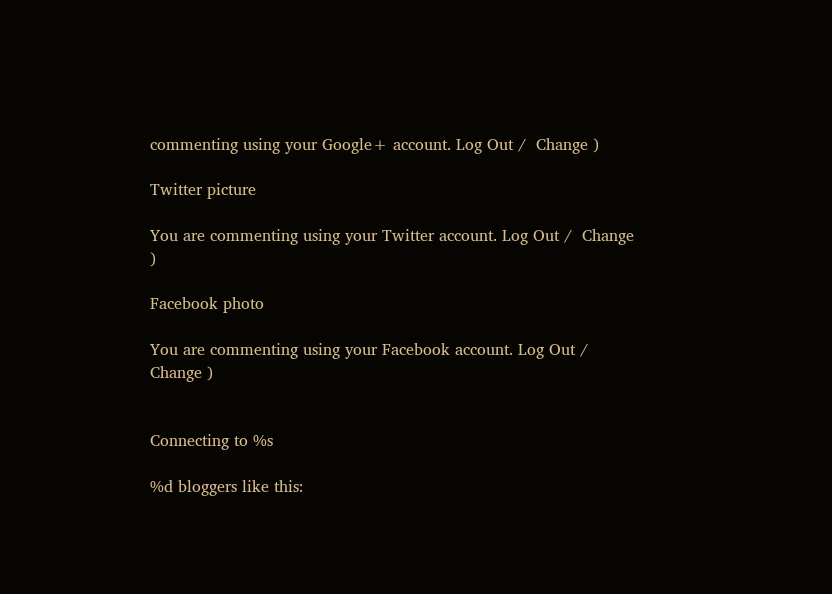commenting using your Google+ account. Log Out /  Change )

Twitter picture

You are commenting using your Twitter account. Log Out /  Change )

Facebook photo

You are commenting using your Facebook account. Log Out /  Change )


Connecting to %s

%d bloggers like this: